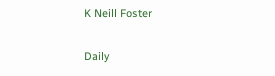K Neill Foster

Daily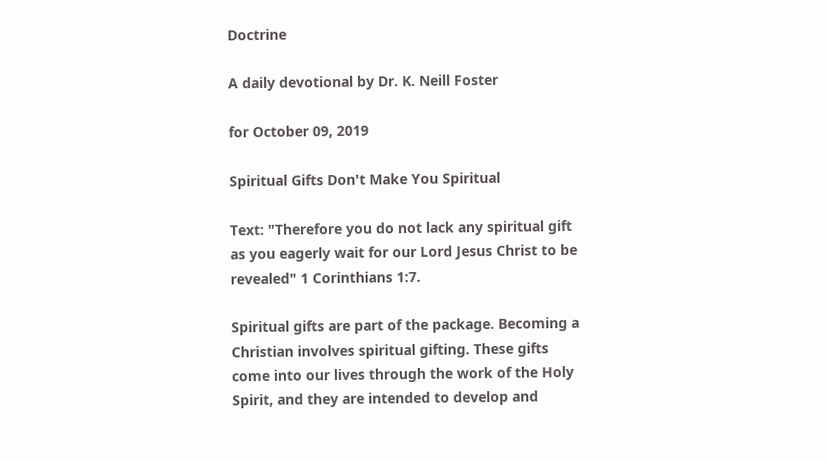Doctrine

A daily devotional by Dr. K. Neill Foster

for October 09, 2019

Spiritual Gifts Don't Make You Spiritual

Text: "Therefore you do not lack any spiritual gift as you eagerly wait for our Lord Jesus Christ to be revealed" 1 Corinthians 1:7.

Spiritual gifts are part of the package. Becoming a Christian involves spiritual gifting. These gifts come into our lives through the work of the Holy Spirit, and they are intended to develop and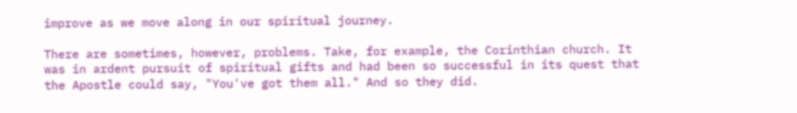improve as we move along in our spiritual journey.

There are sometimes, however, problems. Take, for example, the Corinthian church. It was in ardent pursuit of spiritual gifts and had been so successful in its quest that the Apostle could say, "You've got them all." And so they did.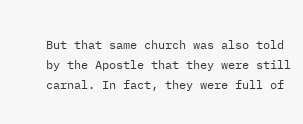But that same church was also told by the Apostle that they were still carnal. In fact, they were full of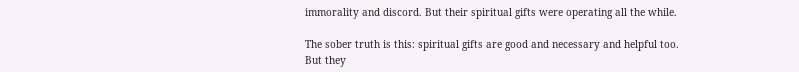immorality and discord. But their spiritual gifts were operating all the while.

The sober truth is this: spiritual gifts are good and necessary and helpful too. But they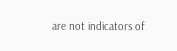are not indicators of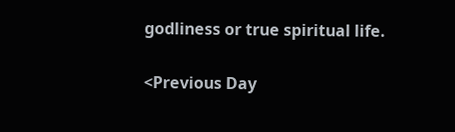godliness or true spiritual life.


<Previous Day